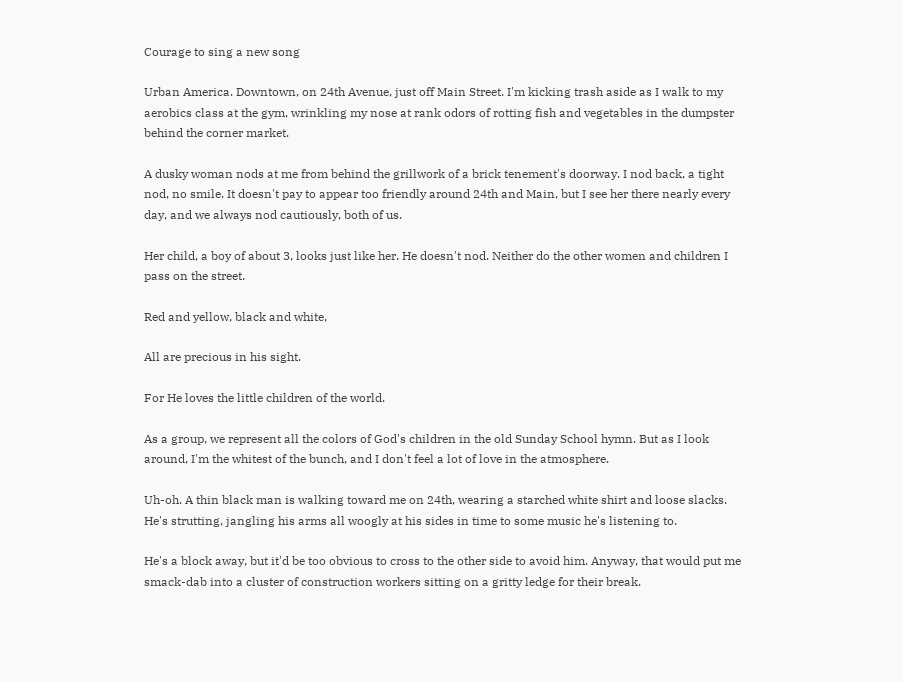Courage to sing a new song

Urban America. Downtown, on 24th Avenue, just off Main Street. I'm kicking trash aside as I walk to my aerobics class at the gym, wrinkling my nose at rank odors of rotting fish and vegetables in the dumpster behind the corner market.

A dusky woman nods at me from behind the grillwork of a brick tenement's doorway. I nod back, a tight nod, no smile. It doesn't pay to appear too friendly around 24th and Main, but I see her there nearly every day, and we always nod cautiously, both of us.

Her child, a boy of about 3, looks just like her. He doesn't nod. Neither do the other women and children I pass on the street.

Red and yellow, black and white,

All are precious in his sight.

For He loves the little children of the world.

As a group, we represent all the colors of God's children in the old Sunday School hymn. But as I look around, I'm the whitest of the bunch, and I don't feel a lot of love in the atmosphere.

Uh-oh. A thin black man is walking toward me on 24th, wearing a starched white shirt and loose slacks. He's strutting, jangling his arms all woogly at his sides in time to some music he's listening to.

He's a block away, but it'd be too obvious to cross to the other side to avoid him. Anyway, that would put me smack-dab into a cluster of construction workers sitting on a gritty ledge for their break.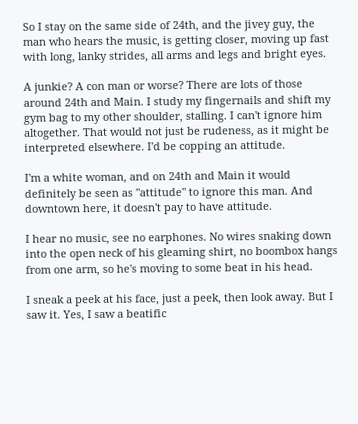So I stay on the same side of 24th, and the jivey guy, the man who hears the music, is getting closer, moving up fast with long, lanky strides, all arms and legs and bright eyes.

A junkie? A con man or worse? There are lots of those around 24th and Main. I study my fingernails and shift my gym bag to my other shoulder, stalling. I can't ignore him altogether. That would not just be rudeness, as it might be interpreted elsewhere. I'd be copping an attitude.

I'm a white woman, and on 24th and Main it would definitely be seen as "attitude" to ignore this man. And downtown here, it doesn't pay to have attitude.

I hear no music, see no earphones. No wires snaking down into the open neck of his gleaming shirt, no boombox hangs from one arm, so he's moving to some beat in his head.

I sneak a peek at his face, just a peek, then look away. But I saw it. Yes, I saw a beatific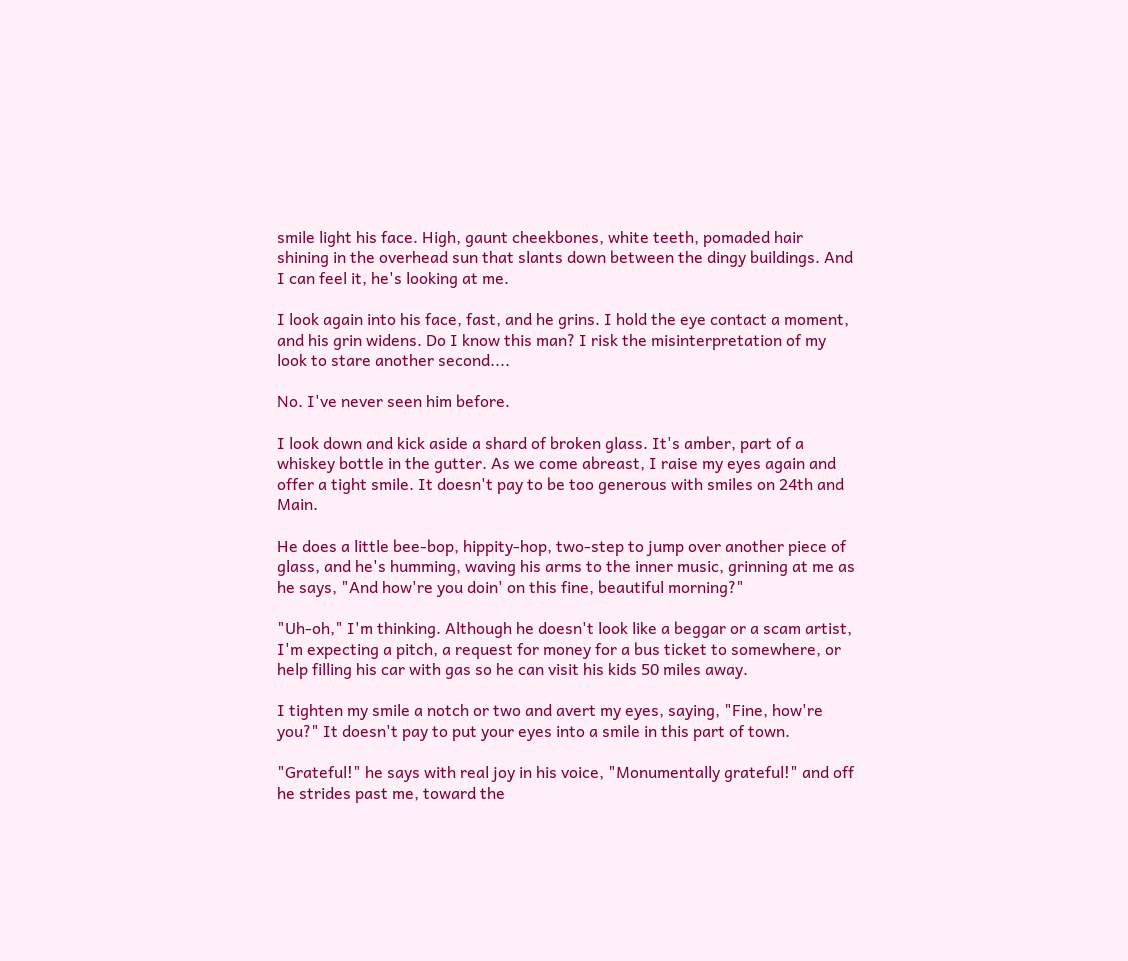smile light his face. High, gaunt cheekbones, white teeth, pomaded hair shining in the overhead sun that slants down between the dingy buildings. And I can feel it, he's looking at me.

I look again into his face, fast, and he grins. I hold the eye contact a moment, and his grin widens. Do I know this man? I risk the misinterpretation of my look to stare another second....

No. I've never seen him before.

I look down and kick aside a shard of broken glass. It's amber, part of a whiskey bottle in the gutter. As we come abreast, I raise my eyes again and offer a tight smile. It doesn't pay to be too generous with smiles on 24th and Main.

He does a little bee-bop, hippity-hop, two-step to jump over another piece of glass, and he's humming, waving his arms to the inner music, grinning at me as he says, "And how're you doin' on this fine, beautiful morning?"

"Uh-oh," I'm thinking. Although he doesn't look like a beggar or a scam artist, I'm expecting a pitch, a request for money for a bus ticket to somewhere, or help filling his car with gas so he can visit his kids 50 miles away.

I tighten my smile a notch or two and avert my eyes, saying, "Fine, how're you?" It doesn't pay to put your eyes into a smile in this part of town.

"Grateful!" he says with real joy in his voice, "Monumentally grateful!" and off he strides past me, toward the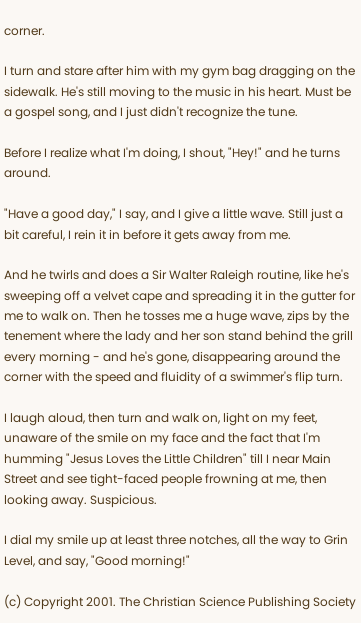corner.

I turn and stare after him with my gym bag dragging on the sidewalk. He's still moving to the music in his heart. Must be a gospel song, and I just didn't recognize the tune.

Before I realize what I'm doing, I shout, "Hey!" and he turns around.

"Have a good day," I say, and I give a little wave. Still just a bit careful, I rein it in before it gets away from me.

And he twirls and does a Sir Walter Raleigh routine, like he's sweeping off a velvet cape and spreading it in the gutter for me to walk on. Then he tosses me a huge wave, zips by the tenement where the lady and her son stand behind the grill every morning - and he's gone, disappearing around the corner with the speed and fluidity of a swimmer's flip turn.

I laugh aloud, then turn and walk on, light on my feet, unaware of the smile on my face and the fact that I'm humming "Jesus Loves the Little Children" till I near Main Street and see tight-faced people frowning at me, then looking away. Suspicious.

I dial my smile up at least three notches, all the way to Grin Level, and say, "Good morning!"

(c) Copyright 2001. The Christian Science Publishing Society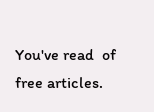You've read  of  free articles.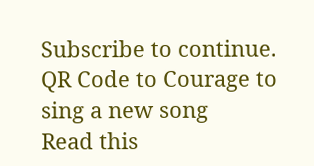Subscribe to continue.
QR Code to Courage to sing a new song
Read this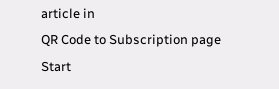article in
QR Code to Subscription page
Start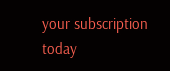your subscription today